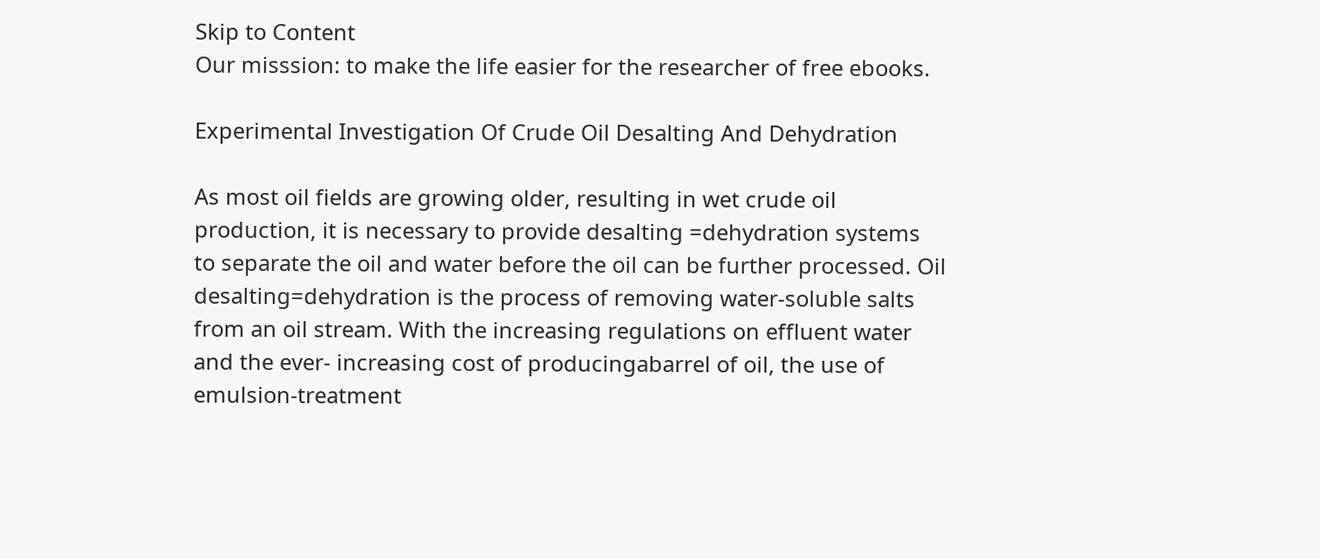Skip to Content
Our misssion: to make the life easier for the researcher of free ebooks.

Experimental Investigation Of Crude Oil Desalting And Dehydration

As most oil fields are growing older, resulting in wet crude oil production, it is necessary to provide desalting =dehydration systems to separate the oil and water before the oil can be further processed. Oil desalting=dehydration is the process of removing water-soluble salts from an oil stream. With the increasing regulations on effluent water and the ever- increasing cost of producingabarrel of oil, the use of emulsion-treatment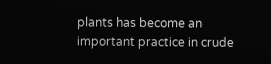plants has become an important practice in crude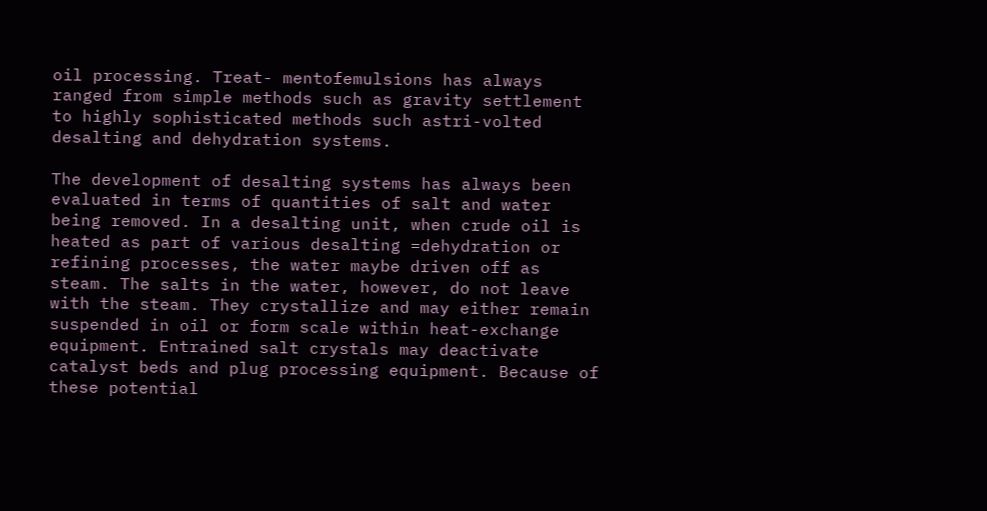oil processing. Treat- mentofemulsions has always ranged from simple methods such as gravity settlement to highly sophisticated methods such astri-volted desalting and dehydration systems.

The development of desalting systems has always been evaluated in terms of quantities of salt and water being removed. In a desalting unit, when crude oil is heated as part of various desalting =dehydration or refining processes, the water maybe driven off as steam. The salts in the water, however, do not leave with the steam. They crystallize and may either remain suspended in oil or form scale within heat-exchange equipment. Entrained salt crystals may deactivate catalyst beds and plug processing equipment. Because of these potential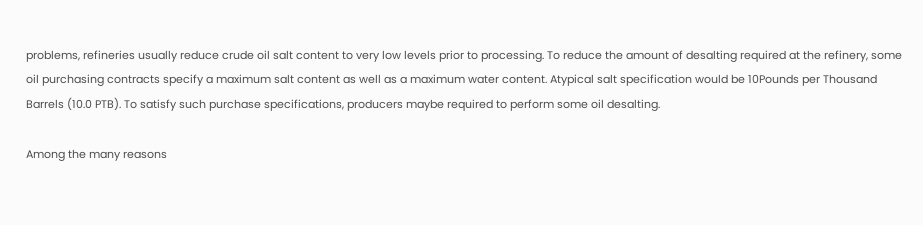problems, refineries usually reduce crude oil salt content to very low levels prior to processing. To reduce the amount of desalting required at the refinery, some oil purchasing contracts specify a maximum salt content as well as a maximum water content. Atypical salt specification would be 10Pounds per Thousand Barrels (10.0 PTB). To satisfy such purchase specifications, producers maybe required to perform some oil desalting.

Among the many reasons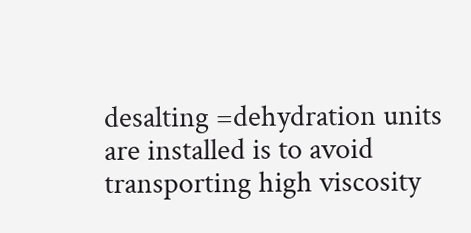desalting =dehydration units are installed is to avoid transporting high viscosity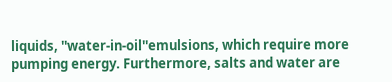liquids, ''water-in-oil''emulsions, which require more pumping energy. Furthermore, salts and water are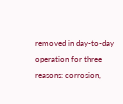removed in day-to-day operation for three reasons: corrosion,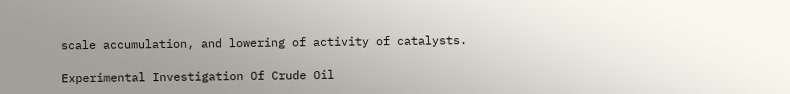scale accumulation, and lowering of activity of catalysts.

Experimental Investigation Of Crude Oil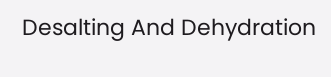Desalting And Dehydration